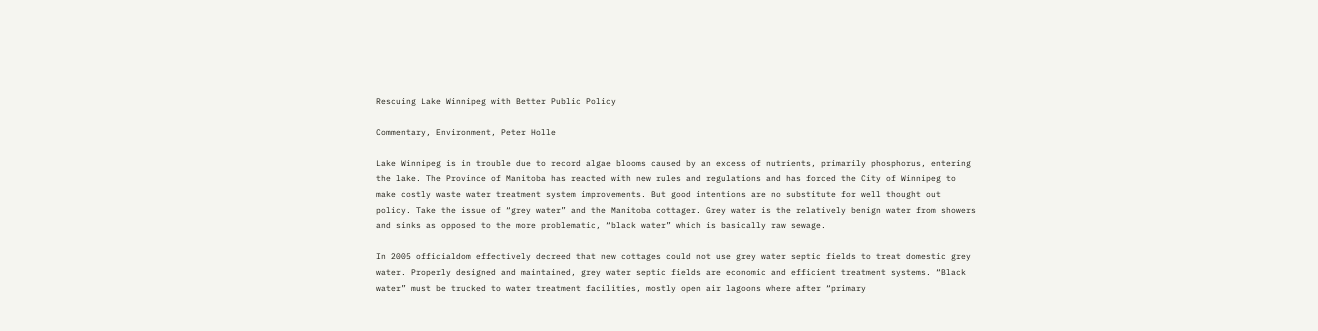Rescuing Lake Winnipeg with Better Public Policy

Commentary, Environment, Peter Holle

Lake Winnipeg is in trouble due to record algae blooms caused by an excess of nutrients, primarily phosphorus, entering the lake. The Province of Manitoba has reacted with new rules and regulations and has forced the City of Winnipeg to make costly waste water treatment system improvements. But good intentions are no substitute for well thought out policy. Take the issue of “grey water” and the Manitoba cottager. Grey water is the relatively benign water from showers and sinks as opposed to the more problematic, “black water” which is basically raw sewage.

In 2005 officialdom effectively decreed that new cottages could not use grey water septic fields to treat domestic grey water. Properly designed and maintained, grey water septic fields are economic and efficient treatment systems. “Black water” must be trucked to water treatment facilities, mostly open air lagoons where after “primary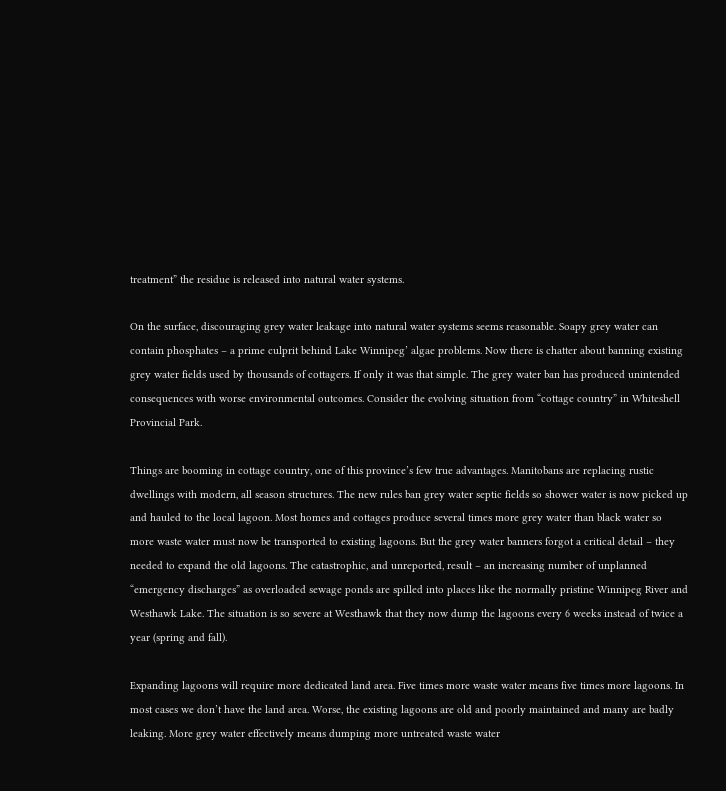treatment” the residue is released into natural water systems.

On the surface, discouraging grey water leakage into natural water systems seems reasonable. Soapy grey water can contain phosphates – a prime culprit behind Lake Winnipeg’ algae problems. Now there is chatter about banning existing grey water fields used by thousands of cottagers. If only it was that simple. The grey water ban has produced unintended consequences with worse environmental outcomes. Consider the evolving situation from “cottage country” in Whiteshell Provincial Park.

Things are booming in cottage country, one of this province’s few true advantages. Manitobans are replacing rustic dwellings with modern, all season structures. The new rules ban grey water septic fields so shower water is now picked up and hauled to the local lagoon. Most homes and cottages produce several times more grey water than black water so more waste water must now be transported to existing lagoons. But the grey water banners forgot a critical detail – they needed to expand the old lagoons. The catastrophic, and unreported, result – an increasing number of unplanned “emergency discharges” as overloaded sewage ponds are spilled into places like the normally pristine Winnipeg River and Westhawk Lake. The situation is so severe at Westhawk that they now dump the lagoons every 6 weeks instead of twice a year (spring and fall).

Expanding lagoons will require more dedicated land area. Five times more waste water means five times more lagoons. In most cases we don’t have the land area. Worse, the existing lagoons are old and poorly maintained and many are badly leaking. More grey water effectively means dumping more untreated waste water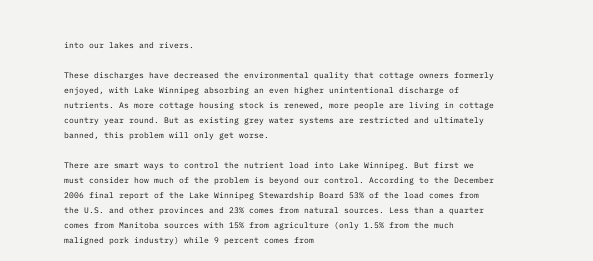into our lakes and rivers.

These discharges have decreased the environmental quality that cottage owners formerly enjoyed, with Lake Winnipeg absorbing an even higher unintentional discharge of nutrients. As more cottage housing stock is renewed, more people are living in cottage country year round. But as existing grey water systems are restricted and ultimately banned, this problem will only get worse.

There are smart ways to control the nutrient load into Lake Winnipeg. But first we must consider how much of the problem is beyond our control. According to the December 2006 final report of the Lake Winnipeg Stewardship Board 53% of the load comes from the U.S. and other provinces and 23% comes from natural sources. Less than a quarter comes from Manitoba sources with 15% from agriculture (only 1.5% from the much maligned pork industry) while 9 percent comes from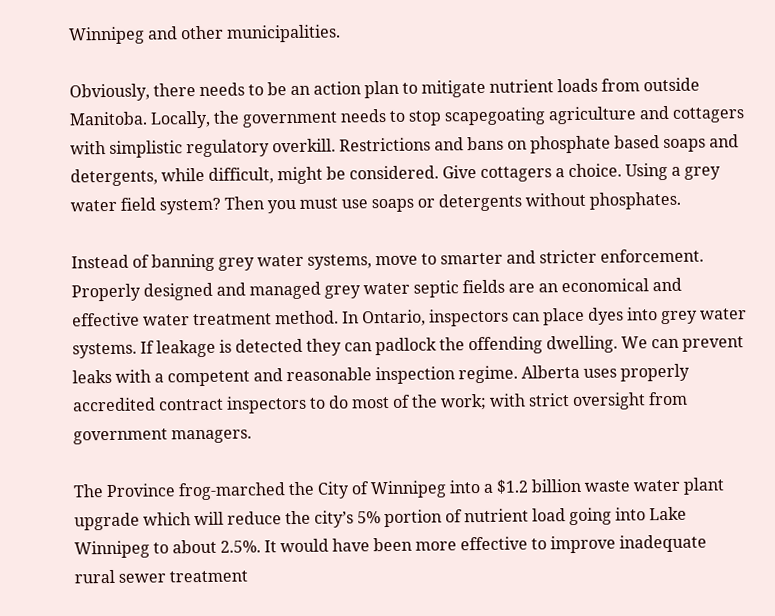Winnipeg and other municipalities.

Obviously, there needs to be an action plan to mitigate nutrient loads from outside Manitoba. Locally, the government needs to stop scapegoating agriculture and cottagers with simplistic regulatory overkill. Restrictions and bans on phosphate based soaps and detergents, while difficult, might be considered. Give cottagers a choice. Using a grey water field system? Then you must use soaps or detergents without phosphates.

Instead of banning grey water systems, move to smarter and stricter enforcement. Properly designed and managed grey water septic fields are an economical and effective water treatment method. In Ontario, inspectors can place dyes into grey water systems. If leakage is detected they can padlock the offending dwelling. We can prevent leaks with a competent and reasonable inspection regime. Alberta uses properly accredited contract inspectors to do most of the work; with strict oversight from government managers.

The Province frog-marched the City of Winnipeg into a $1.2 billion waste water plant upgrade which will reduce the city’s 5% portion of nutrient load going into Lake Winnipeg to about 2.5%. It would have been more effective to improve inadequate rural sewer treatment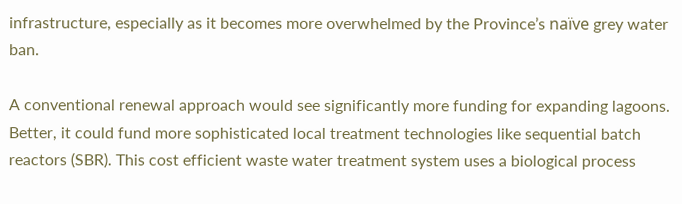infrastructure, especially as it becomes more overwhelmed by the Province’s naïve grey water ban.

A conventional renewal approach would see significantly more funding for expanding lagoons. Better, it could fund more sophisticated local treatment technologies like sequential batch reactors (SBR). This cost efficient waste water treatment system uses a biological process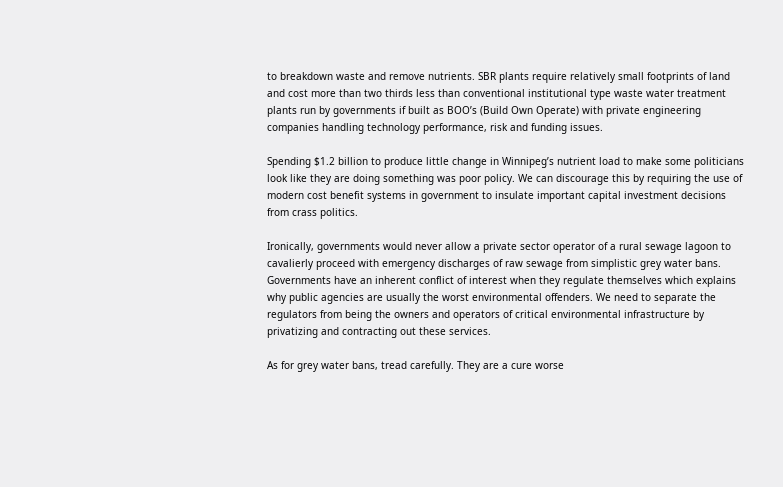to breakdown waste and remove nutrients. SBR plants require relatively small footprints of land and cost more than two thirds less than conventional institutional type waste water treatment plants run by governments if built as BOO’s (Build Own Operate) with private engineering companies handling technology performance, risk and funding issues.

Spending $1.2 billion to produce little change in Winnipeg’s nutrient load to make some politicians look like they are doing something was poor policy. We can discourage this by requiring the use of modern cost benefit systems in government to insulate important capital investment decisions from crass politics.

Ironically, governments would never allow a private sector operator of a rural sewage lagoon to cavalierly proceed with emergency discharges of raw sewage from simplistic grey water bans. Governments have an inherent conflict of interest when they regulate themselves which explains why public agencies are usually the worst environmental offenders. We need to separate the regulators from being the owners and operators of critical environmental infrastructure by privatizing and contracting out these services.

As for grey water bans, tread carefully. They are a cure worse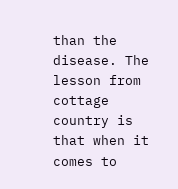than the disease. The lesson from cottage country is that when it comes to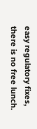easy regulatory fixes, there is no free lunch.